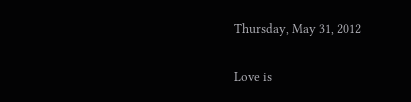Thursday, May 31, 2012

Love is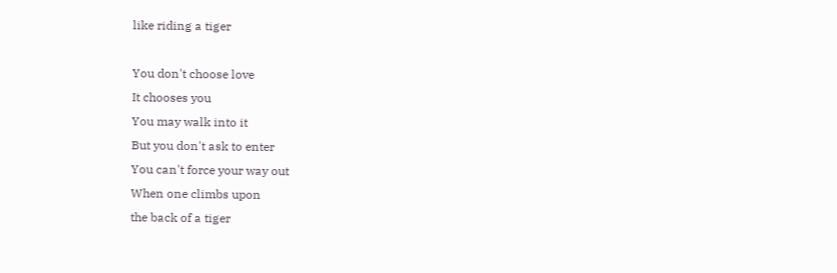like riding a tiger

You don't choose love
It chooses you
You may walk into it
But you don't ask to enter
You can't force your way out
When one climbs upon
the back of a tiger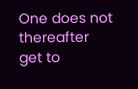One does not thereafter
get to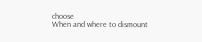choose
When and where to dismount